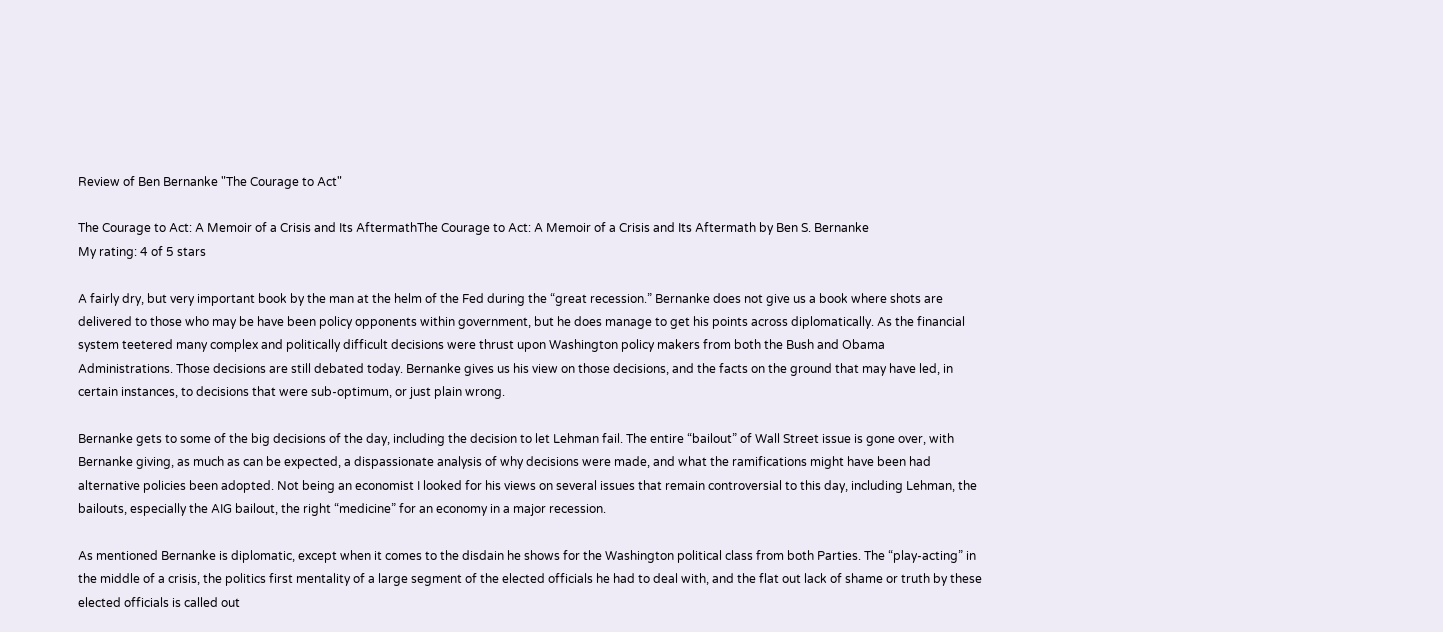Review of Ben Bernanke "The Courage to Act"

The Courage to Act: A Memoir of a Crisis and Its AftermathThe Courage to Act: A Memoir of a Crisis and Its Aftermath by Ben S. Bernanke
My rating: 4 of 5 stars

A fairly dry, but very important book by the man at the helm of the Fed during the “great recession.” Bernanke does not give us a book where shots are delivered to those who may be have been policy opponents within government, but he does manage to get his points across diplomatically. As the financial system teetered many complex and politically difficult decisions were thrust upon Washington policy makers from both the Bush and Obama Administrations. Those decisions are still debated today. Bernanke gives us his view on those decisions, and the facts on the ground that may have led, in certain instances, to decisions that were sub-optimum, or just plain wrong.

Bernanke gets to some of the big decisions of the day, including the decision to let Lehman fail. The entire “bailout” of Wall Street issue is gone over, with Bernanke giving, as much as can be expected, a dispassionate analysis of why decisions were made, and what the ramifications might have been had alternative policies been adopted. Not being an economist I looked for his views on several issues that remain controversial to this day, including Lehman, the bailouts, especially the AIG bailout, the right “medicine” for an economy in a major recession.

As mentioned Bernanke is diplomatic, except when it comes to the disdain he shows for the Washington political class from both Parties. The “play-acting” in the middle of a crisis, the politics first mentality of a large segment of the elected officials he had to deal with, and the flat out lack of shame or truth by these elected officials is called out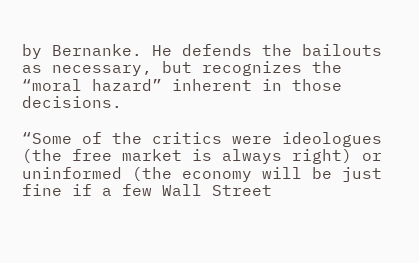by Bernanke. He defends the bailouts as necessary, but recognizes the “moral hazard” inherent in those decisions.

“Some of the critics were ideologues (the free market is always right) or uninformed (the economy will be just fine if a few Wall Street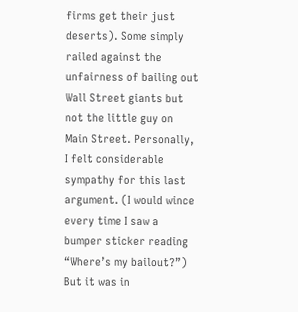firms get their just deserts). Some simply railed against the unfairness of bailing out Wall Street giants but not the little guy on Main Street. Personally, I felt considerable sympathy for this last argument. (I would wince every time I saw a bumper sticker reading “Where’s my bailout?”) But it was in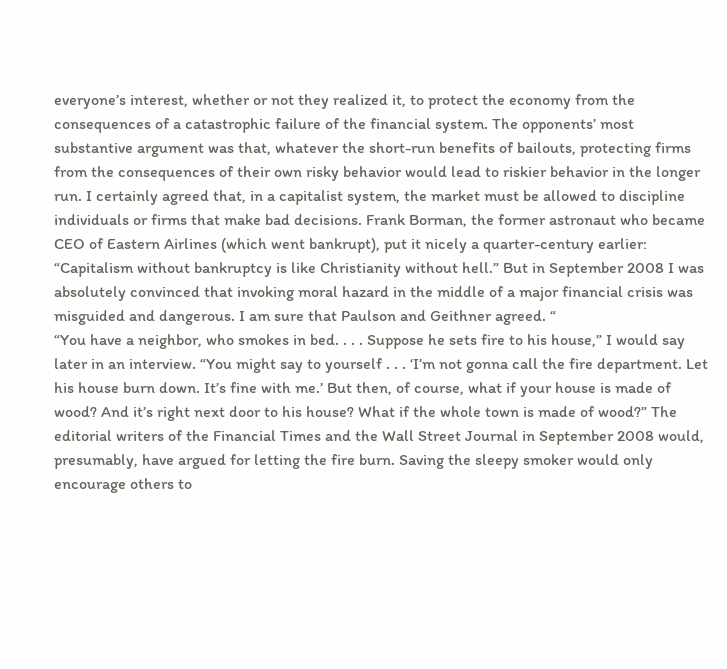everyone’s interest, whether or not they realized it, to protect the economy from the consequences of a catastrophic failure of the financial system. The opponents’ most substantive argument was that, whatever the short-run benefits of bailouts, protecting firms from the consequences of their own risky behavior would lead to riskier behavior in the longer run. I certainly agreed that, in a capitalist system, the market must be allowed to discipline individuals or firms that make bad decisions. Frank Borman, the former astronaut who became CEO of Eastern Airlines (which went bankrupt), put it nicely a quarter-century earlier: “Capitalism without bankruptcy is like Christianity without hell.” But in September 2008 I was absolutely convinced that invoking moral hazard in the middle of a major financial crisis was misguided and dangerous. I am sure that Paulson and Geithner agreed. “
“You have a neighbor, who smokes in bed. . . . Suppose he sets fire to his house,” I would say later in an interview. “You might say to yourself . . . ‘I’m not gonna call the fire department. Let his house burn down. It’s fine with me.’ But then, of course, what if your house is made of wood? And it’s right next door to his house? What if the whole town is made of wood?” The editorial writers of the Financial Times and the Wall Street Journal in September 2008 would, presumably, have argued for letting the fire burn. Saving the sleepy smoker would only encourage others to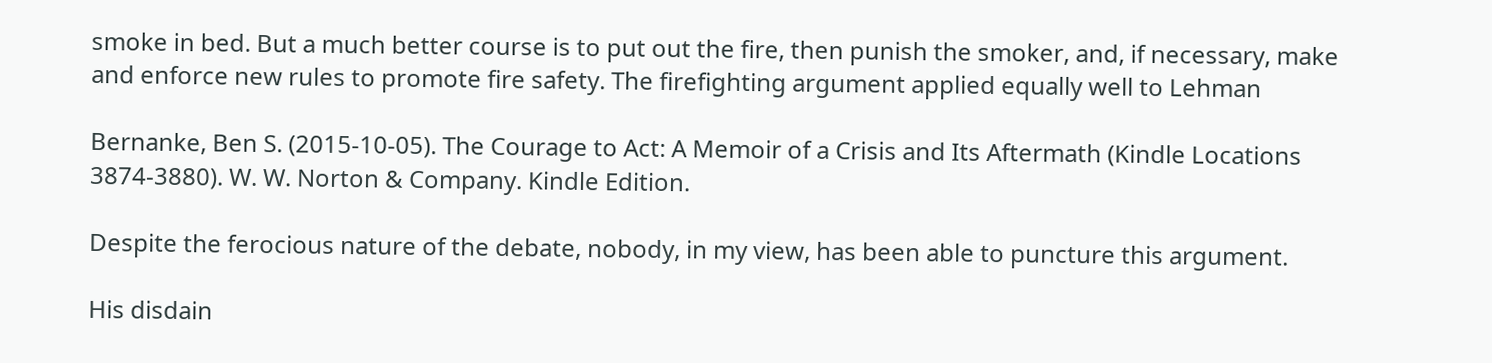smoke in bed. But a much better course is to put out the fire, then punish the smoker, and, if necessary, make and enforce new rules to promote fire safety. The firefighting argument applied equally well to Lehman

Bernanke, Ben S. (2015-10-05). The Courage to Act: A Memoir of a Crisis and Its Aftermath (Kindle Locations 3874-3880). W. W. Norton & Company. Kindle Edition.

Despite the ferocious nature of the debate, nobody, in my view, has been able to puncture this argument.

His disdain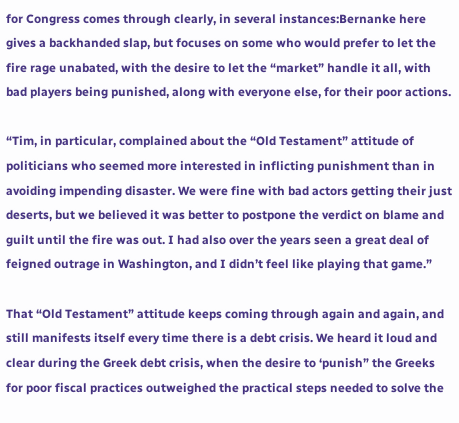for Congress comes through clearly, in several instances:Bernanke here gives a backhanded slap, but focuses on some who would prefer to let the fire rage unabated, with the desire to let the “market” handle it all, with bad players being punished, along with everyone else, for their poor actions.

“Tim, in particular, complained about the “Old Testament” attitude of politicians who seemed more interested in inflicting punishment than in avoiding impending disaster. We were fine with bad actors getting their just deserts, but we believed it was better to postpone the verdict on blame and guilt until the fire was out. I had also over the years seen a great deal of feigned outrage in Washington, and I didn’t feel like playing that game.”

That “Old Testament” attitude keeps coming through again and again, and still manifests itself every time there is a debt crisis. We heard it loud and clear during the Greek debt crisis, when the desire to ‘punish” the Greeks for poor fiscal practices outweighed the practical steps needed to solve the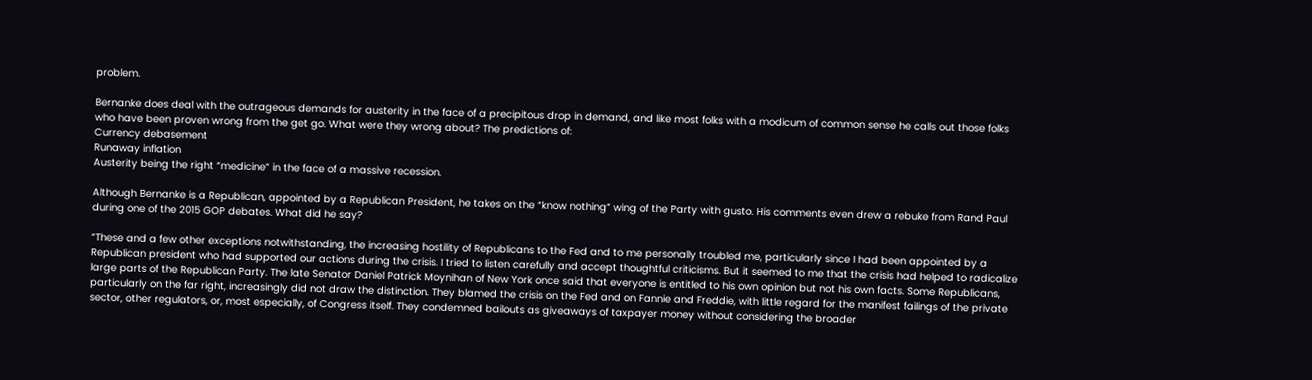problem.

Bernanke does deal with the outrageous demands for austerity in the face of a precipitous drop in demand, and like most folks with a modicum of common sense he calls out those folks who have been proven wrong from the get go. What were they wrong about? The predictions of:
Currency debasement
Runaway inflation
Austerity being the right “medicine” in the face of a massive recession.

Although Bernanke is a Republican, appointed by a Republican President, he takes on the “know nothing” wing of the Party with gusto. His comments even drew a rebuke from Rand Paul during one of the 2015 GOP debates. What did he say?

“These and a few other exceptions notwithstanding, the increasing hostility of Republicans to the Fed and to me personally troubled me, particularly since I had been appointed by a Republican president who had supported our actions during the crisis. I tried to listen carefully and accept thoughtful criticisms. But it seemed to me that the crisis had helped to radicalize large parts of the Republican Party. The late Senator Daniel Patrick Moynihan of New York once said that everyone is entitled to his own opinion but not his own facts. Some Republicans, particularly on the far right, increasingly did not draw the distinction. They blamed the crisis on the Fed and on Fannie and Freddie, with little regard for the manifest failings of the private sector, other regulators, or, most especially, of Congress itself. They condemned bailouts as giveaways of taxpayer money without considering the broader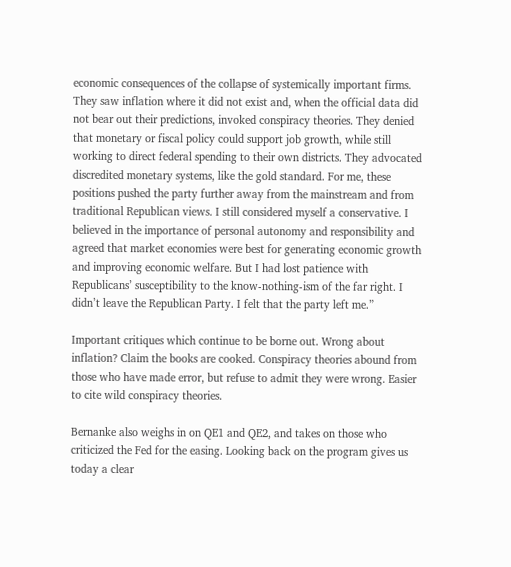economic consequences of the collapse of systemically important firms. They saw inflation where it did not exist and, when the official data did not bear out their predictions, invoked conspiracy theories. They denied that monetary or fiscal policy could support job growth, while still working to direct federal spending to their own districts. They advocated discredited monetary systems, like the gold standard. For me, these positions pushed the party further away from the mainstream and from traditional Republican views. I still considered myself a conservative. I believed in the importance of personal autonomy and responsibility and agreed that market economies were best for generating economic growth and improving economic welfare. But I had lost patience with Republicans’ susceptibility to the know-nothing-ism of the far right. I didn’t leave the Republican Party. I felt that the party left me.”

Important critiques which continue to be borne out. Wrong about inflation? Claim the books are cooked. Conspiracy theories abound from those who have made error, but refuse to admit they were wrong. Easier to cite wild conspiracy theories.

Bernanke also weighs in on QE1 and QE2, and takes on those who criticized the Fed for the easing. Looking back on the program gives us today a clear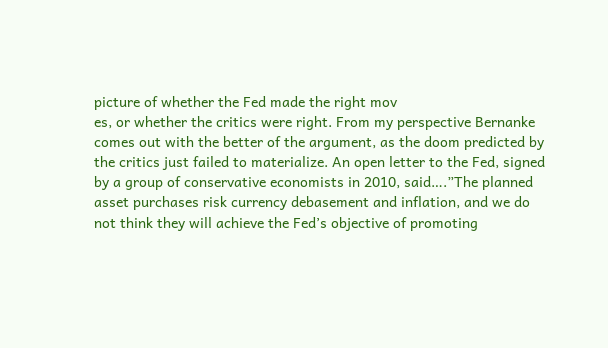picture of whether the Fed made the right mov
es, or whether the critics were right. From my perspective Bernanke comes out with the better of the argument, as the doom predicted by the critics just failed to materialize. An open letter to the Fed, signed by a group of conservative economists in 2010, said….”The planned asset purchases risk currency debasement and inflation, and we do not think they will achieve the Fed’s objective of promoting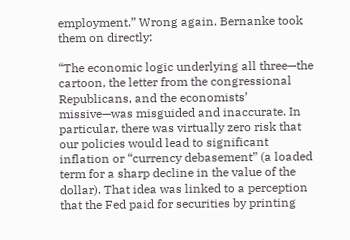employment.” Wrong again. Bernanke took them on directly:

“The economic logic underlying all three—the cartoon, the letter from the congressional Republicans, and the economists’ missive—was misguided and inaccurate. In particular, there was virtually zero risk that our policies would lead to significant inflation or “currency debasement” (a loaded term for a sharp decline in the value of the dollar). That idea was linked to a perception that the Fed paid for securities by printing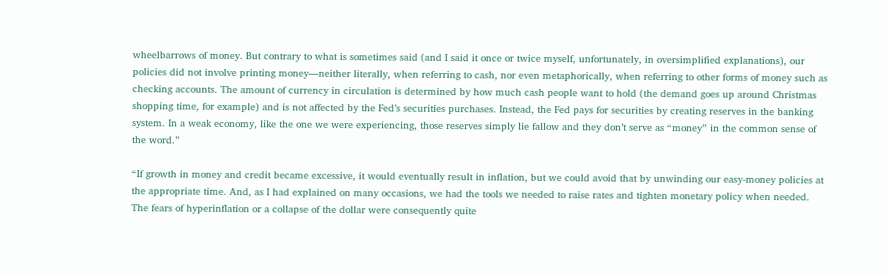wheelbarrows of money. But contrary to what is sometimes said (and I said it once or twice myself, unfortunately, in oversimplified explanations), our policies did not involve printing money—neither literally, when referring to cash, nor even metaphorically, when referring to other forms of money such as checking accounts. The amount of currency in circulation is determined by how much cash people want to hold (the demand goes up around Christmas shopping time, for example) and is not affected by the Fed’s securities purchases. Instead, the Fed pays for securities by creating reserves in the banking system. In a weak economy, like the one we were experiencing, those reserves simply lie fallow and they don’t serve as “money” in the common sense of the word.”

“If growth in money and credit became excessive, it would eventually result in inflation, but we could avoid that by unwinding our easy-money policies at the appropriate time. And, as I had explained on many occasions, we had the tools we needed to raise rates and tighten monetary policy when needed. The fears of hyperinflation or a collapse of the dollar were consequently quite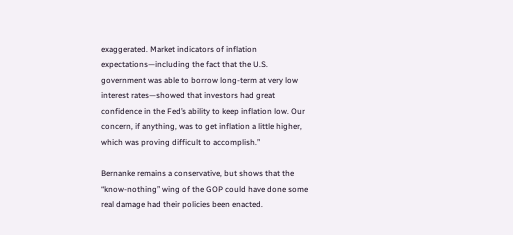exaggerated. Market indicators of inflation expectations—including the fact that the U.S. government was able to borrow long-term at very low interest rates—showed that investors had great confidence in the Fed’s ability to keep inflation low. Our concern, if anything, was to get inflation a little higher, which was proving difficult to accomplish.”

Bernanke remains a conservative, but shows that the “know-nothing” wing of the GOP could have done some real damage had their policies been enacted.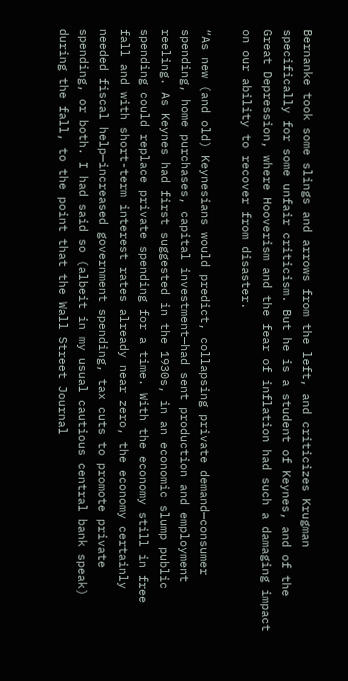Bernanke took some slings and arrows from the left, and criticizes Krugman specifically for some unfair criticism. But he is a student of Keynes, and of the Great Depression, where Hooverism and the fear of inflation had such a damaging impact on our ability to recover from disaster.

“As new (and old) Keynesians would predict, collapsing private demand—consumer spending, home purchases, capital investment—had sent production and employment reeling. As Keynes had first suggested in the 1930s, in an economic slump public spending could replace private spending for a time. With the economy still in free fall and with short-term interest rates already near zero, the economy certainly needed fiscal help—increased government spending, tax cuts to promote private spending, or both. I had said so (albeit in my usual cautious central bank speak) during the fall, to the point that the Wall Street Journal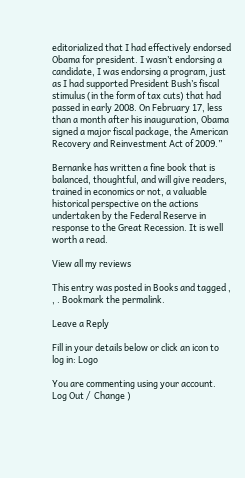editorialized that I had effectively endorsed Obama for president. I wasn’t endorsing a candidate, I was endorsing a program, just as I had supported President Bush’s fiscal stimulus (in the form of tax cuts) that had passed in early 2008. On February 17, less than a month after his inauguration, Obama signed a major fiscal package, the American Recovery and Reinvestment Act of 2009.”

Bernanke has written a fine book that is balanced, thoughtful, and will give readers, trained in economics or not, a valuable historical perspective on the actions undertaken by the Federal Reserve in response to the Great Recession. It is well worth a read.

View all my reviews

This entry was posted in Books and tagged , , . Bookmark the permalink.

Leave a Reply

Fill in your details below or click an icon to log in: Logo

You are commenting using your account. Log Out /  Change )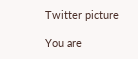Twitter picture

You are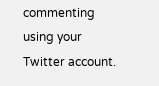commenting using your Twitter account.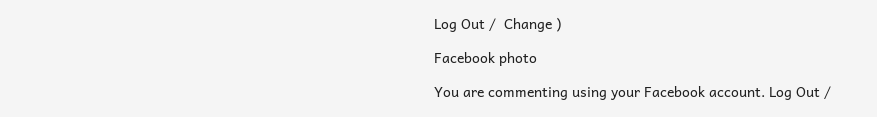Log Out /  Change )

Facebook photo

You are commenting using your Facebook account. Log Out /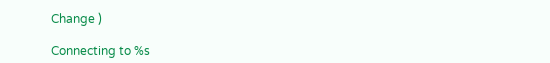Change )

Connecting to %s